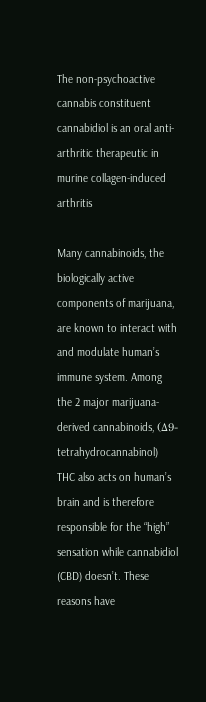The non-psychoactive cannabis constituent cannabidiol is an oral anti-arthritic therapeutic in murine collagen-induced arthritis

Many cannabinoids, the biologically active components of marijuana, are known to interact with and modulate human’s immune system. Among the 2 major marijuana-derived cannabinoids, (Δ9-tetrahydrocannabinol) THC also acts on human’s brain and is therefore responsible for the “high” sensation while cannabidiol (CBD) doesn’t. These reasons have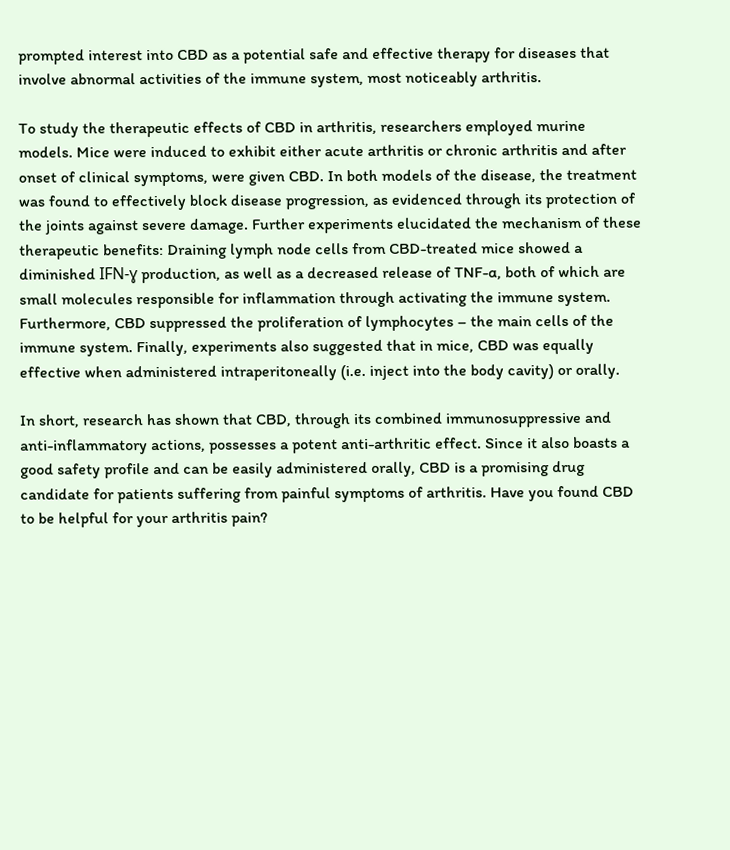prompted interest into CBD as a potential safe and effective therapy for diseases that involve abnormal activities of the immune system, most noticeably arthritis.

To study the therapeutic effects of CBD in arthritis, researchers employed murine models. Mice were induced to exhibit either acute arthritis or chronic arthritis and after onset of clinical symptoms, were given CBD. In both models of the disease, the treatment was found to effectively block disease progression, as evidenced through its protection of the joints against severe damage. Further experiments elucidated the mechanism of these therapeutic benefits: Draining lymph node cells from CBD-treated mice showed a diminished IFN-ɣ production, as well as a decreased release of TNF-ɑ, both of which are small molecules responsible for inflammation through activating the immune system. Furthermore, CBD suppressed the proliferation of lymphocytes – the main cells of the immune system. Finally, experiments also suggested that in mice, CBD was equally effective when administered intraperitoneally (i.e. inject into the body cavity) or orally.

In short, research has shown that CBD, through its combined immunosuppressive and anti-inflammatory actions, possesses a potent anti-arthritic effect. Since it also boasts a good safety profile and can be easily administered orally, CBD is a promising drug candidate for patients suffering from painful symptoms of arthritis. Have you found CBD to be helpful for your arthritis pain?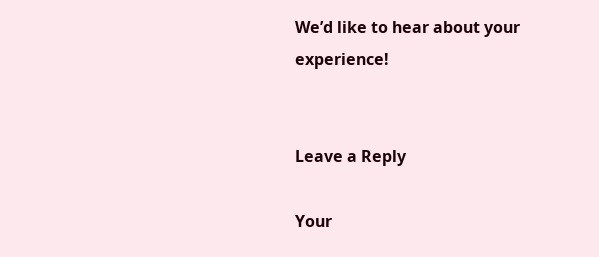We’d like to hear about your experience!


Leave a Reply

Your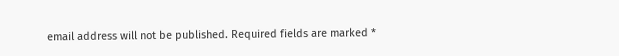email address will not be published. Required fields are marked *